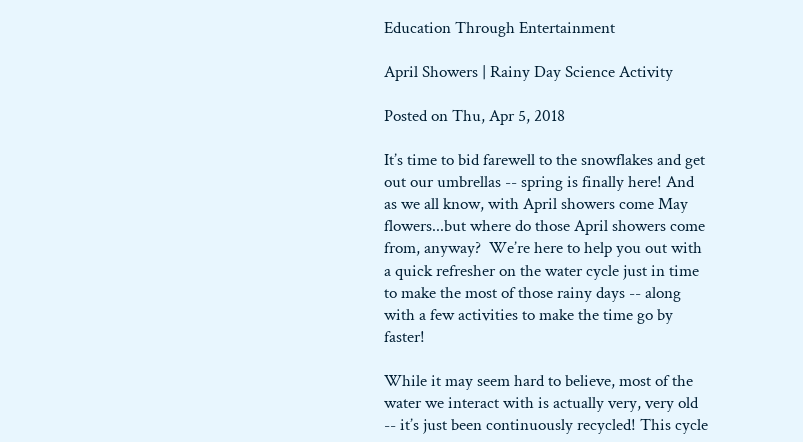Education Through Entertainment

April Showers | Rainy Day Science Activity

Posted on Thu, Apr 5, 2018

It’s time to bid farewell to the snowflakes and get out our umbrellas -- spring is finally here! And as we all know, with April showers come May flowers...but where do those April showers come from, anyway?  We’re here to help you out with a quick refresher on the water cycle just in time to make the most of those rainy days -- along with a few activities to make the time go by faster!

While it may seem hard to believe, most of the water we interact with is actually very, very old -- it’s just been continuously recycled! This cycle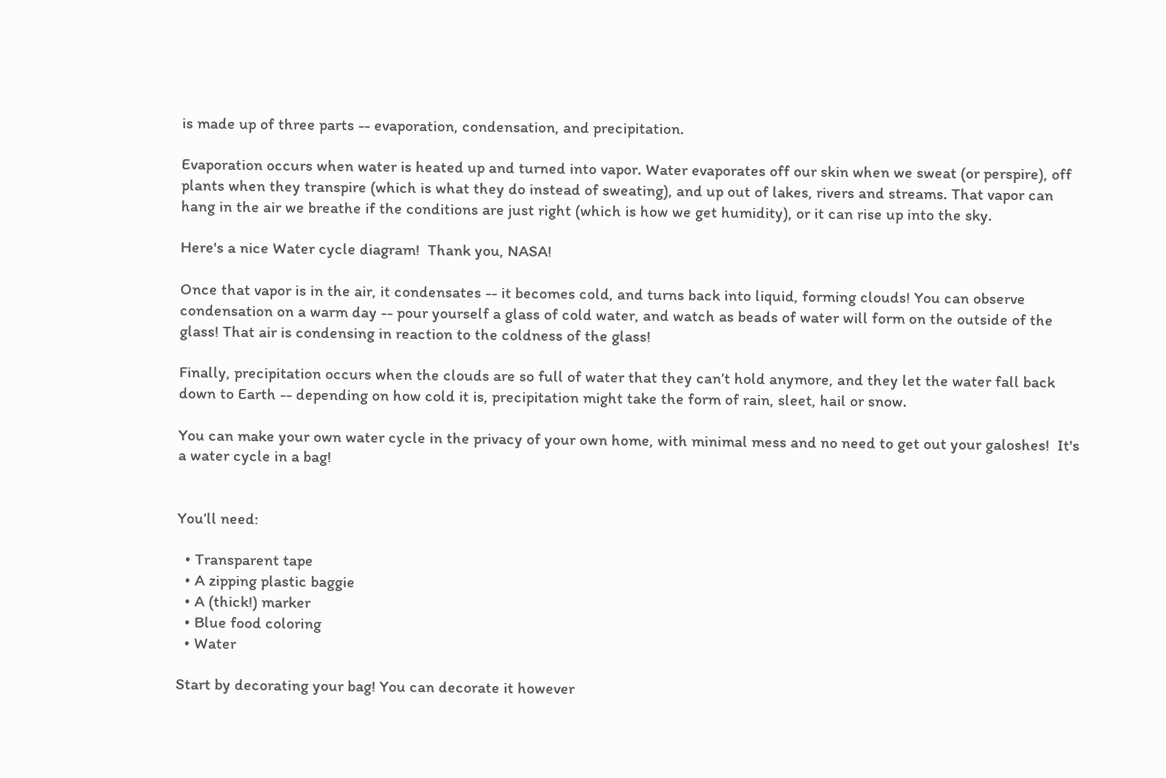is made up of three parts -- evaporation, condensation, and precipitation.

Evaporation occurs when water is heated up and turned into vapor. Water evaporates off our skin when we sweat (or perspire), off plants when they transpire (which is what they do instead of sweating), and up out of lakes, rivers and streams. That vapor can hang in the air we breathe if the conditions are just right (which is how we get humidity), or it can rise up into the sky.

Here's a nice Water cycle diagram!  Thank you, NASA!

Once that vapor is in the air, it condensates -- it becomes cold, and turns back into liquid, forming clouds! You can observe condensation on a warm day -- pour yourself a glass of cold water, and watch as beads of water will form on the outside of the glass! That air is condensing in reaction to the coldness of the glass!

Finally, precipitation occurs when the clouds are so full of water that they can’t hold anymore, and they let the water fall back down to Earth -- depending on how cold it is, precipitation might take the form of rain, sleet, hail or snow.

You can make your own water cycle in the privacy of your own home, with minimal mess and no need to get out your galoshes!  It's a water cycle in a bag!


You’ll need:

  • Transparent tape
  • A zipping plastic baggie
  • A (thick!) marker
  • Blue food coloring
  • Water

Start by decorating your bag! You can decorate it however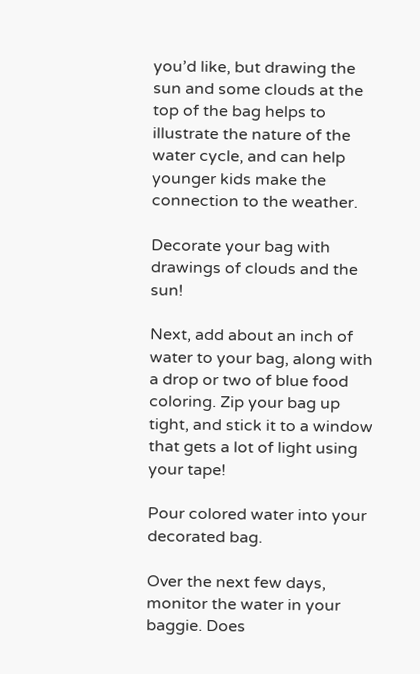you’d like, but drawing the sun and some clouds at the top of the bag helps to illustrate the nature of the water cycle, and can help younger kids make the connection to the weather.

Decorate your bag with drawings of clouds and the sun!

Next, add about an inch of water to your bag, along with a drop or two of blue food coloring. Zip your bag up tight, and stick it to a window that gets a lot of light using your tape!

Pour colored water into your decorated bag.

Over the next few days, monitor the water in your baggie. Does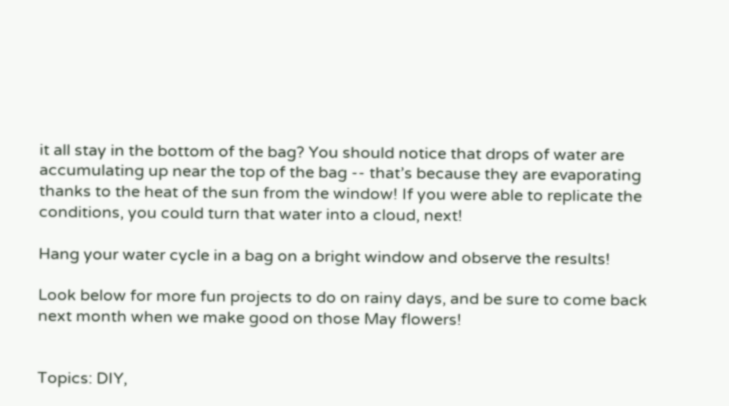it all stay in the bottom of the bag? You should notice that drops of water are accumulating up near the top of the bag -- that’s because they are evaporating thanks to the heat of the sun from the window! If you were able to replicate the conditions, you could turn that water into a cloud, next!

Hang your water cycle in a bag on a bright window and observe the results!

Look below for more fun projects to do on rainy days, and be sure to come back next month when we make good on those May flowers!


Topics: DIY,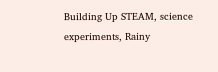Building Up STEAM, science experiments, Rainy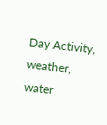Day Activity, weather, water